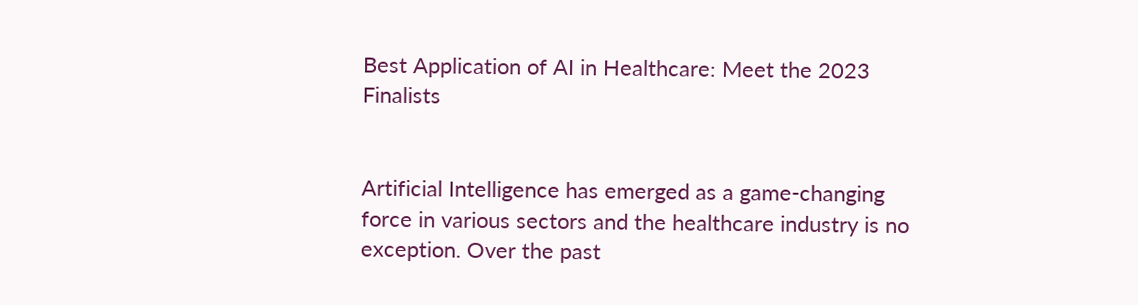Best Application of AI in Healthcare: Meet the 2023 Finalists


Artificial Intelligence has emerged as a game-changing force in various sectors and the healthcare industry is no exception. Over the past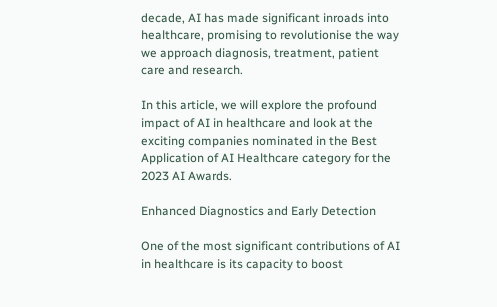decade, AI has made significant inroads into healthcare, promising to revolutionise the way we approach diagnosis, treatment, patient care and research.

In this article, we will explore the profound impact of AI in healthcare and look at the exciting companies nominated in the Best Application of AI Healthcare category for the 2023 AI Awards.

Enhanced Diagnostics and Early Detection

One of the most significant contributions of AI in healthcare is its capacity to boost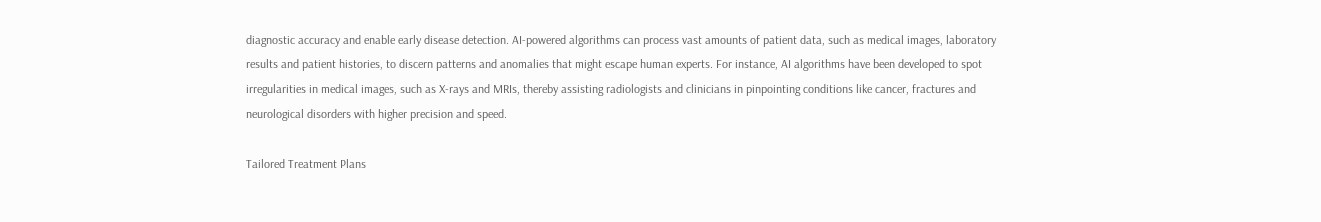diagnostic accuracy and enable early disease detection. AI-powered algorithms can process vast amounts of patient data, such as medical images, laboratory results and patient histories, to discern patterns and anomalies that might escape human experts. For instance, AI algorithms have been developed to spot irregularities in medical images, such as X-rays and MRIs, thereby assisting radiologists and clinicians in pinpointing conditions like cancer, fractures and neurological disorders with higher precision and speed.

Tailored Treatment Plans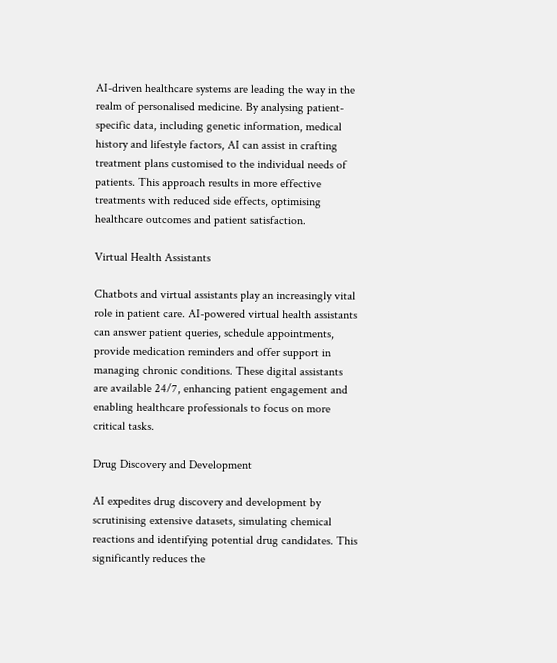AI-driven healthcare systems are leading the way in the realm of personalised medicine. By analysing patient-specific data, including genetic information, medical history and lifestyle factors, AI can assist in crafting treatment plans customised to the individual needs of patients. This approach results in more effective treatments with reduced side effects, optimising healthcare outcomes and patient satisfaction.

Virtual Health Assistants

Chatbots and virtual assistants play an increasingly vital role in patient care. AI-powered virtual health assistants can answer patient queries, schedule appointments, provide medication reminders and offer support in managing chronic conditions. These digital assistants are available 24/7, enhancing patient engagement and enabling healthcare professionals to focus on more critical tasks.

Drug Discovery and Development

AI expedites drug discovery and development by scrutinising extensive datasets, simulating chemical reactions and identifying potential drug candidates. This significantly reduces the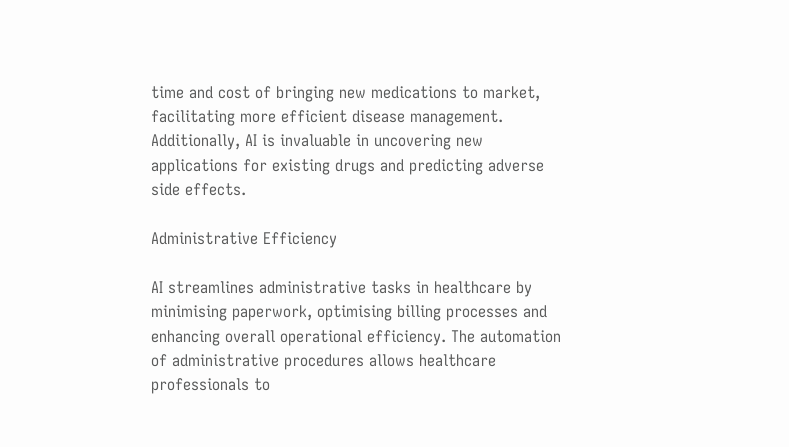time and cost of bringing new medications to market, facilitating more efficient disease management. Additionally, AI is invaluable in uncovering new applications for existing drugs and predicting adverse side effects.

Administrative Efficiency

AI streamlines administrative tasks in healthcare by minimising paperwork, optimising billing processes and enhancing overall operational efficiency. The automation of administrative procedures allows healthcare professionals to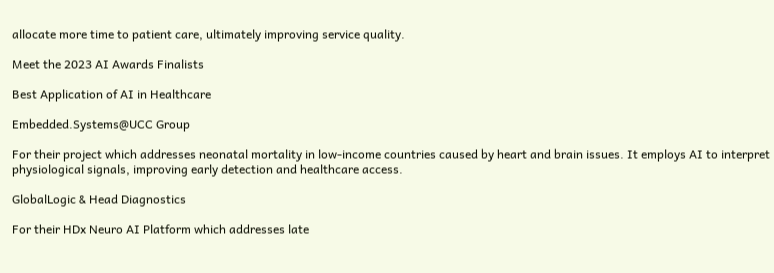allocate more time to patient care, ultimately improving service quality.

Meet the 2023 AI Awards Finalists

Best Application of AI in Healthcare

Embedded.Systems@UCC Group

For their project which addresses neonatal mortality in low-income countries caused by heart and brain issues. It employs AI to interpret physiological signals, improving early detection and healthcare access.

GlobalLogic & Head Diagnostics

For their HDx Neuro AI Platform which addresses late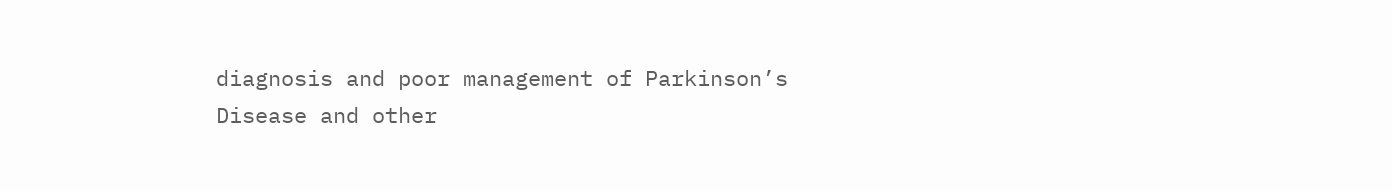diagnosis and poor management of Parkinson’s Disease and other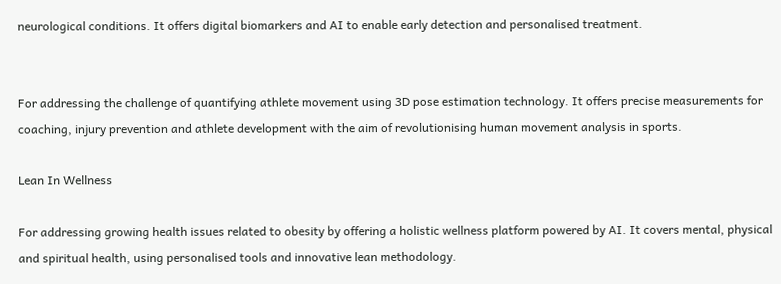neurological conditions. It offers digital biomarkers and AI to enable early detection and personalised treatment.


For addressing the challenge of quantifying athlete movement using 3D pose estimation technology. It offers precise measurements for coaching, injury prevention and athlete development with the aim of revolutionising human movement analysis in sports.

Lean In Wellness

For addressing growing health issues related to obesity by offering a holistic wellness platform powered by AI. It covers mental, physical and spiritual health, using personalised tools and innovative lean methodology.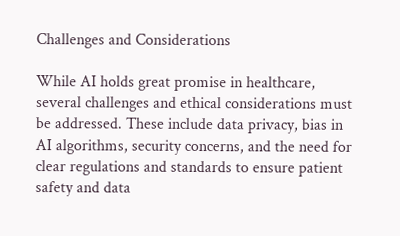Challenges and Considerations

While AI holds great promise in healthcare, several challenges and ethical considerations must be addressed. These include data privacy, bias in AI algorithms, security concerns, and the need for clear regulations and standards to ensure patient safety and data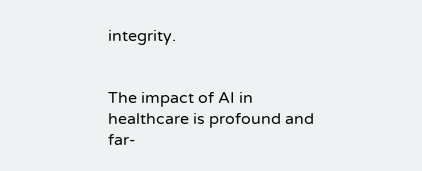integrity.


The impact of AI in healthcare is profound and far-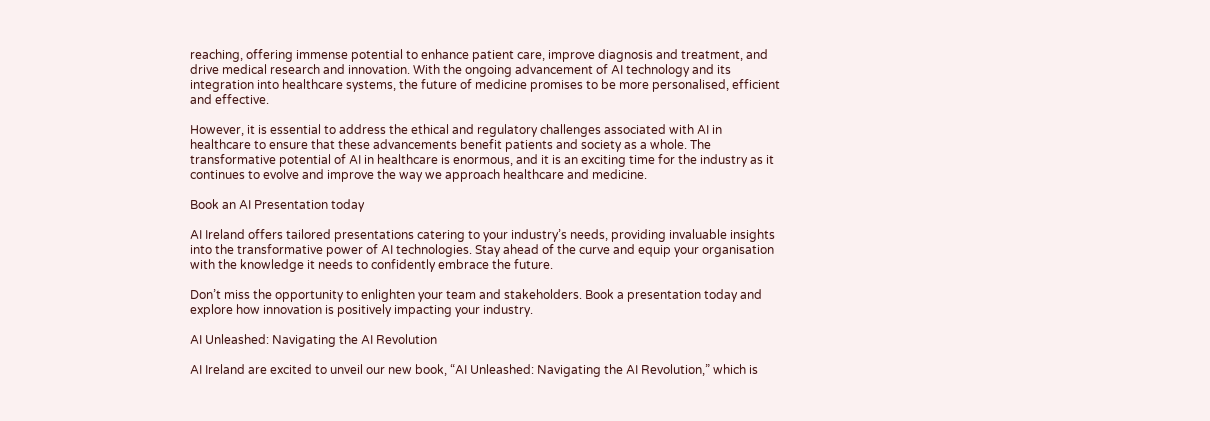reaching, offering immense potential to enhance patient care, improve diagnosis and treatment, and drive medical research and innovation. With the ongoing advancement of AI technology and its integration into healthcare systems, the future of medicine promises to be more personalised, efficient and effective.

However, it is essential to address the ethical and regulatory challenges associated with AI in healthcare to ensure that these advancements benefit patients and society as a whole. The transformative potential of AI in healthcare is enormous, and it is an exciting time for the industry as it continues to evolve and improve the way we approach healthcare and medicine.

Book an AI Presentation today

AI Ireland offers tailored presentations catering to your industry’s needs, providing invaluable insights into the transformative power of AI technologies. Stay ahead of the curve and equip your organisation with the knowledge it needs to confidently embrace the future.

Don’t miss the opportunity to enlighten your team and stakeholders. Book a presentation today and explore how innovation is positively impacting your industry.

AI Unleashed: Navigating the AI Revolution

AI Ireland are excited to unveil our new book, “AI Unleashed: Navigating the AI Revolution,” which is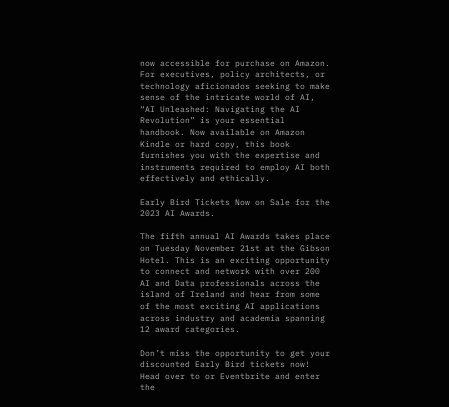now accessible for purchase on Amazon. For executives, policy architects, or technology aficionados seeking to make sense of the intricate world of AI, “AI Unleashed: Navigating the AI Revolution” is your essential handbook. Now available on Amazon Kindle or hard copy, this book furnishes you with the expertise and instruments required to employ AI both effectively and ethically.

Early Bird Tickets Now on Sale for the 2023 AI Awards.

The fifth annual AI Awards takes place on Tuesday November 21st at the Gibson Hotel. This is an exciting opportunity to connect and network with over 200 AI and Data professionals across the island of Ireland and hear from some of the most exciting AI applications across industry and academia spanning 12 award categories.

Don’t miss the opportunity to get your discounted Early Bird tickets now! Head over to or Eventbrite and enter the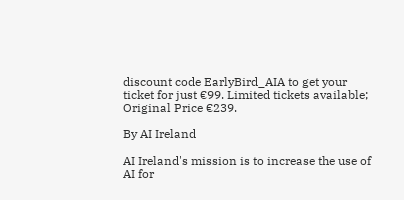discount code EarlyBird_AIA to get your ticket for just €99. Limited tickets available; Original Price €239.

By AI Ireland

AI Ireland's mission is to increase the use of AI for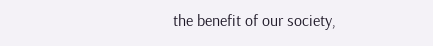the benefit of our society,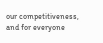our competitiveness, and for everyone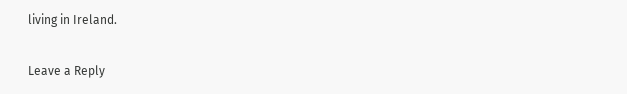living in Ireland.

Leave a Reply